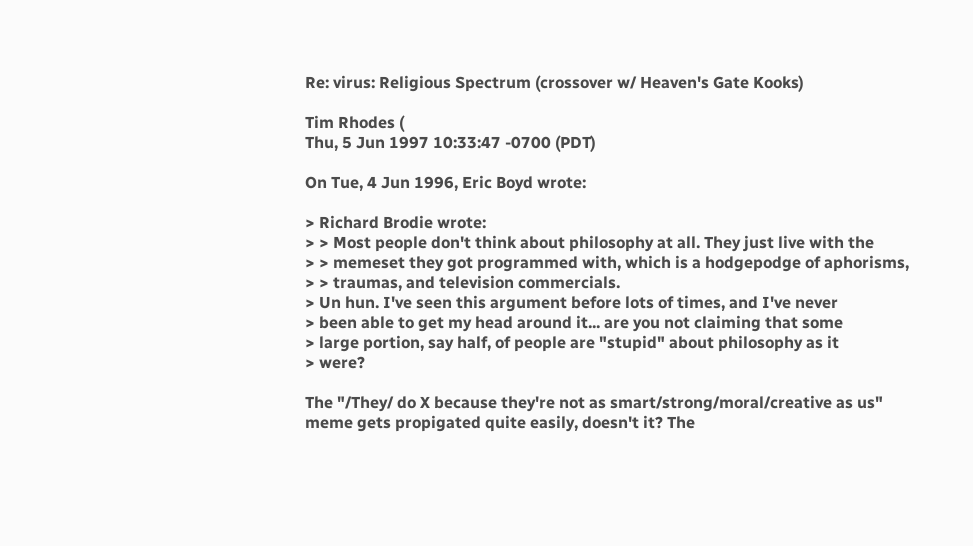Re: virus: Religious Spectrum (crossover w/ Heaven's Gate Kooks)

Tim Rhodes (
Thu, 5 Jun 1997 10:33:47 -0700 (PDT)

On Tue, 4 Jun 1996, Eric Boyd wrote:

> Richard Brodie wrote:
> > Most people don't think about philosophy at all. They just live with the
> > memeset they got programmed with, which is a hodgepodge of aphorisms,
> > traumas, and television commercials.
> Un hun. I've seen this argument before lots of times, and I've never
> been able to get my head around it... are you not claiming that some
> large portion, say half, of people are "stupid" about philosophy as it
> were?

The "/They/ do X because they're not as smart/strong/moral/creative as us"
meme gets propigated quite easily, doesn't it? The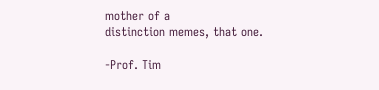mother of a
distinction memes, that one.

-Prof. Tim